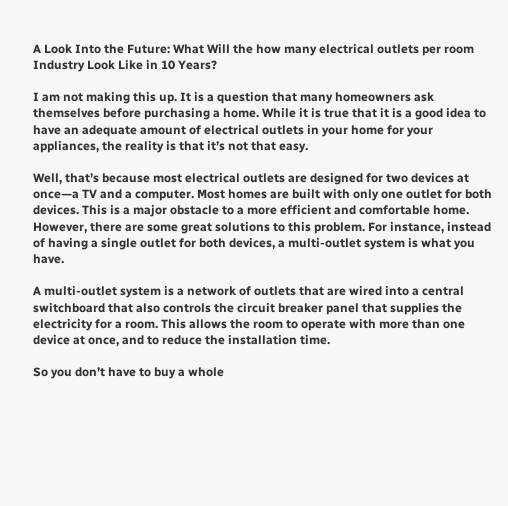A Look Into the Future: What Will the how many electrical outlets per room Industry Look Like in 10 Years?

I am not making this up. It is a question that many homeowners ask themselves before purchasing a home. While it is true that it is a good idea to have an adequate amount of electrical outlets in your home for your appliances, the reality is that it’s not that easy.

Well, that’s because most electrical outlets are designed for two devices at once—a TV and a computer. Most homes are built with only one outlet for both devices. This is a major obstacle to a more efficient and comfortable home. However, there are some great solutions to this problem. For instance, instead of having a single outlet for both devices, a multi-outlet system is what you have.

A multi-outlet system is a network of outlets that are wired into a central switchboard that also controls the circuit breaker panel that supplies the electricity for a room. This allows the room to operate with more than one device at once, and to reduce the installation time.

So you don’t have to buy a whole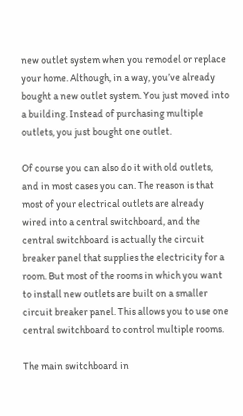new outlet system when you remodel or replace your home. Although, in a way, you’ve already bought a new outlet system. You just moved into a building. Instead of purchasing multiple outlets, you just bought one outlet.

Of course you can also do it with old outlets, and in most cases you can. The reason is that most of your electrical outlets are already wired into a central switchboard, and the central switchboard is actually the circuit breaker panel that supplies the electricity for a room. But most of the rooms in which you want to install new outlets are built on a smaller circuit breaker panel. This allows you to use one central switchboard to control multiple rooms.

The main switchboard in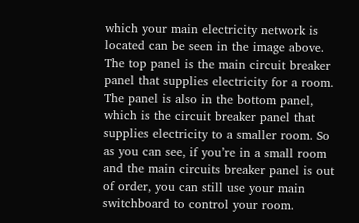which your main electricity network is located can be seen in the image above. The top panel is the main circuit breaker panel that supplies electricity for a room. The panel is also in the bottom panel, which is the circuit breaker panel that supplies electricity to a smaller room. So as you can see, if you’re in a small room and the main circuits breaker panel is out of order, you can still use your main switchboard to control your room.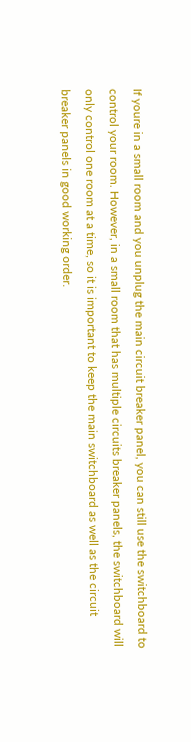If youre in a small room and you unplug the main circuit breaker panel, you can still use the switchboard to control your room. However, in a small room that has multiple circuits breaker panels, the switchboard will only control one room at a time, so it is important to keep the main switchboard as well as the circuit breaker panels in good working order.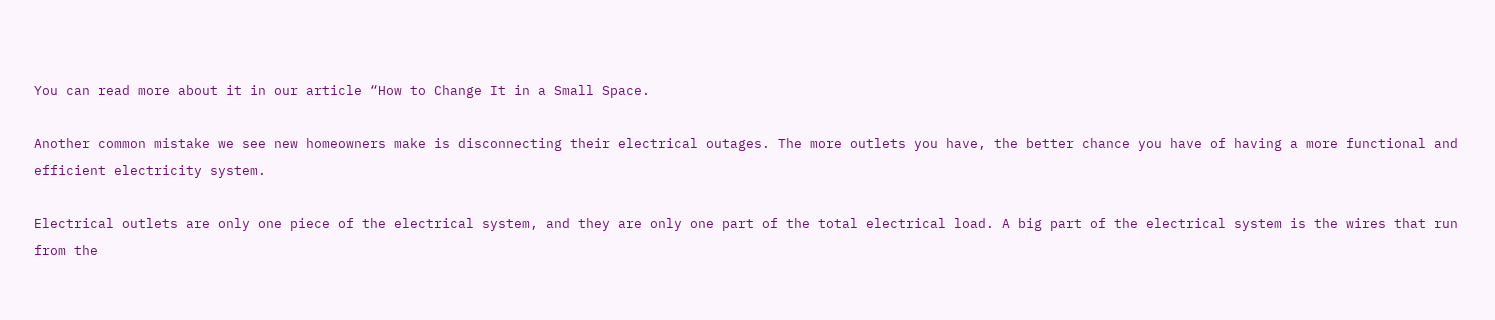You can read more about it in our article “How to Change It in a Small Space.

Another common mistake we see new homeowners make is disconnecting their electrical outages. The more outlets you have, the better chance you have of having a more functional and efficient electricity system.

Electrical outlets are only one piece of the electrical system, and they are only one part of the total electrical load. A big part of the electrical system is the wires that run from the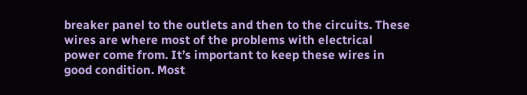breaker panel to the outlets and then to the circuits. These wires are where most of the problems with electrical power come from. It’s important to keep these wires in good condition. Most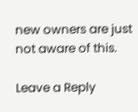new owners are just not aware of this.

Leave a Reply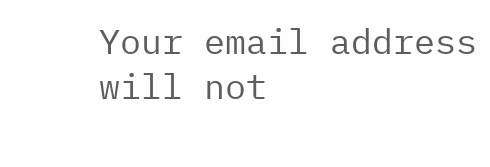Your email address will not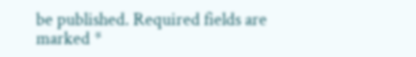be published. Required fields are marked *